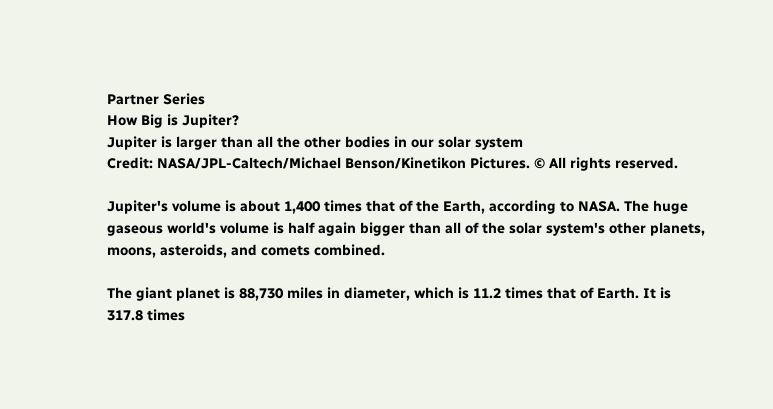Partner Series
How Big is Jupiter?
Jupiter is larger than all the other bodies in our solar system
Credit: NASA/JPL-Caltech/Michael Benson/Kinetikon Pictures. © All rights reserved.

Jupiter's volume is about 1,400 times that of the Earth, according to NASA. The huge gaseous world's volume is half again bigger than all of the solar system's other planets, moons, asteroids, and comets combined.

The giant planet is 88,730 miles in diameter, which is 11.2 times that of Earth. It is 317.8 times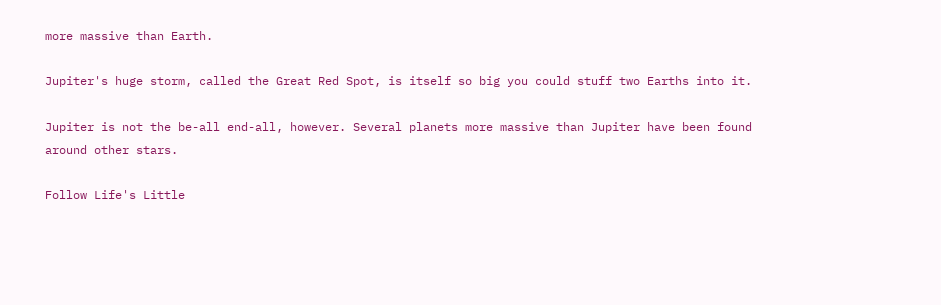more massive than Earth.

Jupiter's huge storm, called the Great Red Spot, is itself so big you could stuff two Earths into it.

Jupiter is not the be-all end-all, however. Several planets more massive than Jupiter have been found around other stars.

Follow Life's Little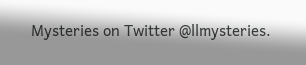Mysteries on Twitter @llmysteries.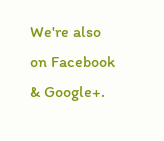We're also on Facebook & Google+.